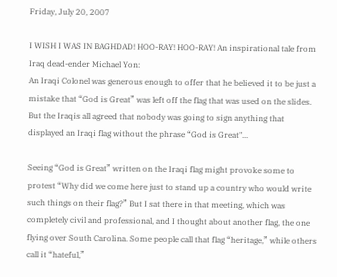Friday, July 20, 2007

I WISH I WAS IN BAGHDAD! HOO-RAY! HOO-RAY! An inspirational tale from Iraq dead-ender Michael Yon:
An Iraqi Colonel was generous enough to offer that he believed it to be just a mistake that “God is Great” was left off the flag that was used on the slides. But the Iraqis all agreed that nobody was going to sign anything that displayed an Iraqi flag without the phrase “God is Great"...

Seeing “God is Great” written on the Iraqi flag might provoke some to protest “Why did we come here just to stand up a country who would write such things on their flag?” But I sat there in that meeting, which was completely civil and professional, and I thought about another flag, the one flying over South Carolina. Some people call that flag “heritage,” while others call it “hateful,”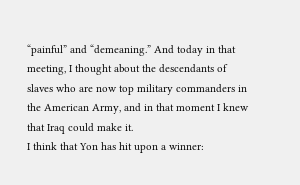“painful” and “demeaning.” And today in that meeting, I thought about the descendants of slaves who are now top military commanders in the American Army, and in that moment I knew that Iraq could make it.
I think that Yon has hit upon a winner: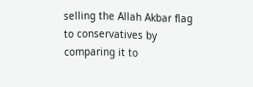selling the Allah Akbar flag to conservatives by comparing it to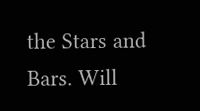the Stars and Bars. Will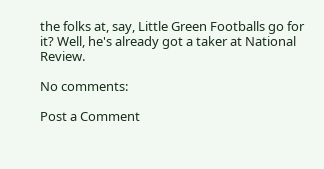the folks at, say, Little Green Footballs go for it? Well, he's already got a taker at National Review.

No comments:

Post a Comment